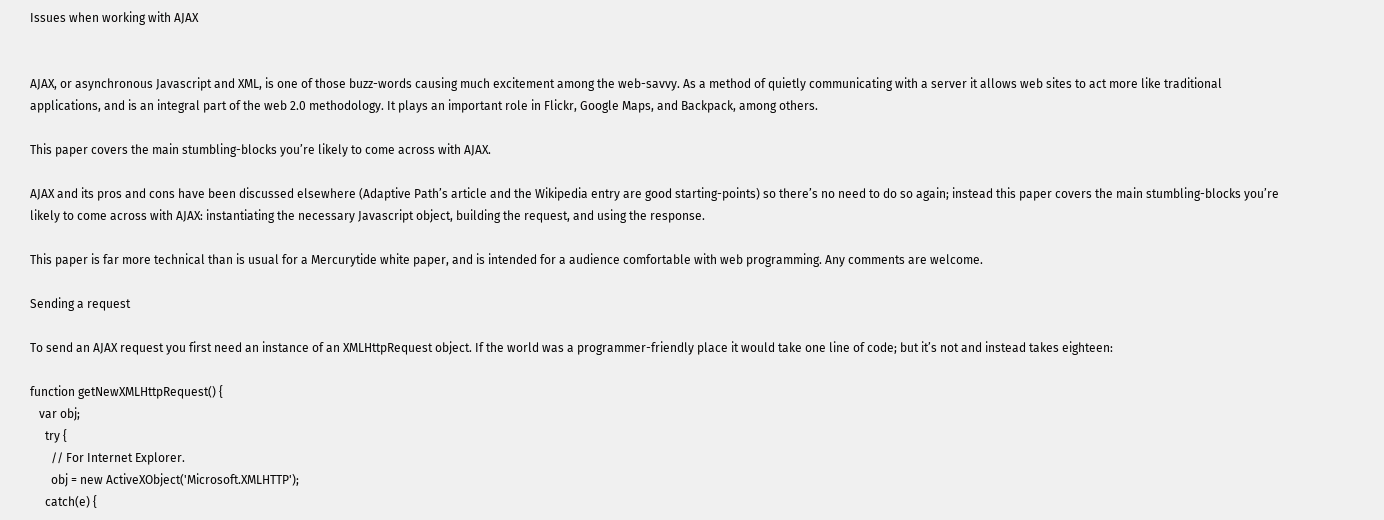Issues when working with AJAX


AJAX, or asynchronous Javascript and XML, is one of those buzz-words causing much excitement among the web-savvy. As a method of quietly communicating with a server it allows web sites to act more like traditional applications, and is an integral part of the web 2.0 methodology. It plays an important role in Flickr, Google Maps, and Backpack, among others.

This paper covers the main stumbling-blocks you’re likely to come across with AJAX.

AJAX and its pros and cons have been discussed elsewhere (Adaptive Path’s article and the Wikipedia entry are good starting-points) so there’s no need to do so again; instead this paper covers the main stumbling-blocks you’re likely to come across with AJAX: instantiating the necessary Javascript object, building the request, and using the response.

This paper is far more technical than is usual for a Mercurytide white paper, and is intended for a audience comfortable with web programming. Any comments are welcome.

Sending a request

To send an AJAX request you first need an instance of an XMLHttpRequest object. If the world was a programmer-friendly place it would take one line of code; but it’s not and instead takes eighteen:

function getNewXMLHttpRequest() {
   var obj;
     try {
       // For Internet Explorer.
       obj = new ActiveXObject('Microsoft.XMLHTTP');
     catch(e) {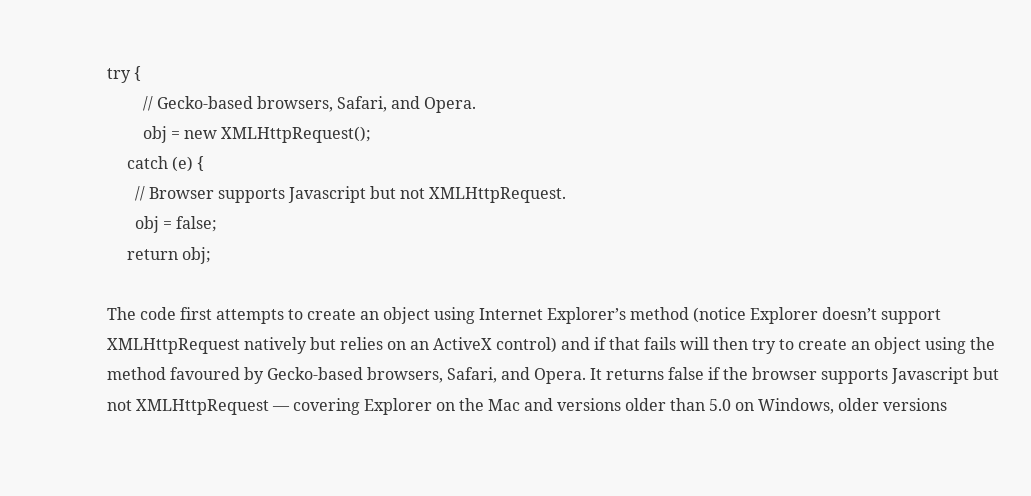try {
         // Gecko-based browsers, Safari, and Opera.
         obj = new XMLHttpRequest();
     catch (e) {
       // Browser supports Javascript but not XMLHttpRequest.
       obj = false;
     return obj;

The code first attempts to create an object using Internet Explorer’s method (notice Explorer doesn’t support XMLHttpRequest natively but relies on an ActiveX control) and if that fails will then try to create an object using the method favoured by Gecko-based browsers, Safari, and Opera. It returns false if the browser supports Javascript but not XMLHttpRequest — covering Explorer on the Mac and versions older than 5.0 on Windows, older versions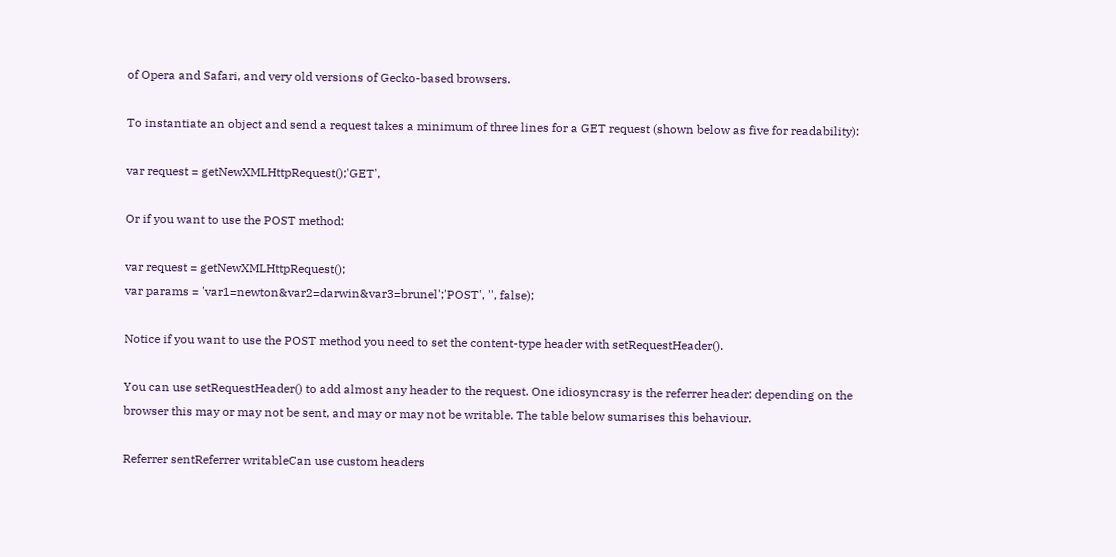of Opera and Safari, and very old versions of Gecko-based browsers.

To instantiate an object and send a request takes a minimum of three lines for a GET request (shown below as five for readability):

var request = getNewXMLHttpRequest();'GET',

Or if you want to use the POST method:

var request = getNewXMLHttpRequest();
var params = 'var1=newton&var2=darwin&var3=brunel';'POST', '', false);

Notice if you want to use the POST method you need to set the content-type header with setRequestHeader().

You can use setRequestHeader() to add almost any header to the request. One idiosyncrasy is the referrer header: depending on the browser this may or may not be sent, and may or may not be writable. The table below sumarises this behaviour.

Referrer sentReferrer writableCan use custom headers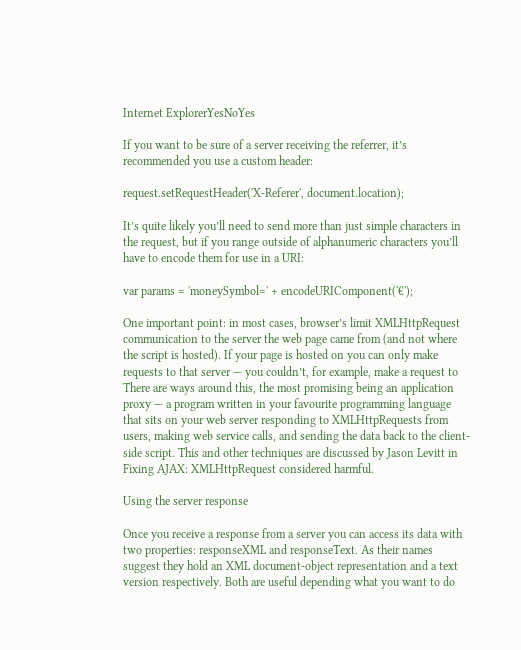Internet ExplorerYesNoYes

If you want to be sure of a server receiving the referrer, it’s recommended you use a custom header:

request.setRequestHeader('X-Referer', document.location);

It’s quite likely you’ll need to send more than just simple characters in the request, but if you range outside of alphanumeric characters you’ll have to encode them for use in a URI:

var params = 'moneySymbol=' + encodeURIComponent('€');

One important point: in most cases, browser’s limit XMLHttpRequest communication to the server the web page came from (and not where the script is hosted). If your page is hosted on you can only make requests to that server — you couldn’t, for example, make a request to There are ways around this, the most promising being an application proxy — a program written in your favourite programming language that sits on your web server responding to XMLHttpRequests from users, making web service calls, and sending the data back to the client-side script. This and other techniques are discussed by Jason Levitt in Fixing AJAX: XMLHttpRequest considered harmful.

Using the server response

Once you receive a response from a server you can access its data with two properties: responseXML and responseText. As their names suggest they hold an XML document-object representation and a text version respectively. Both are useful depending what you want to do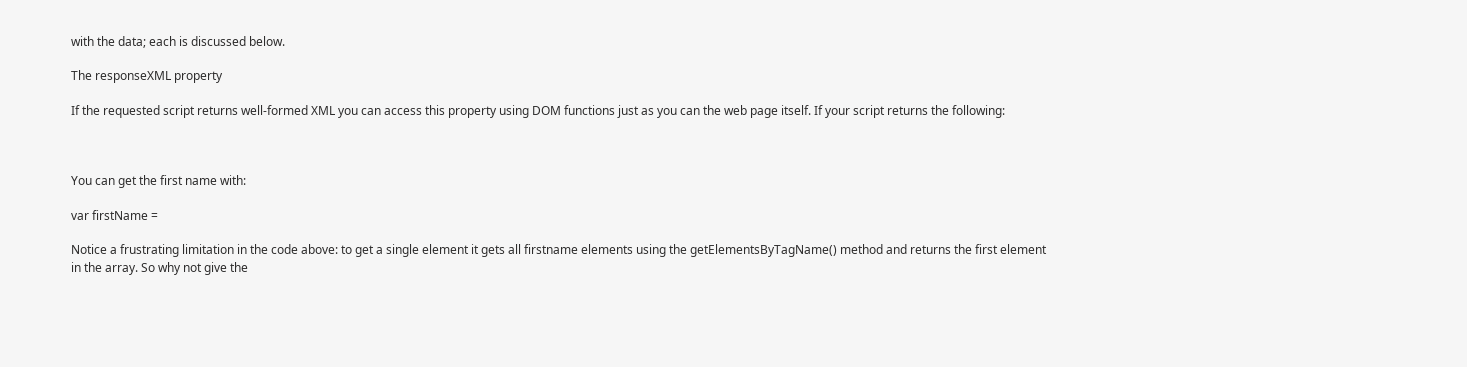with the data; each is discussed below.

The responseXML property

If the requested script returns well-formed XML you can access this property using DOM functions just as you can the web page itself. If your script returns the following:



You can get the first name with:

var firstName =

Notice a frustrating limitation in the code above: to get a single element it gets all firstname elements using the getElementsByTagName() method and returns the first element in the array. So why not give the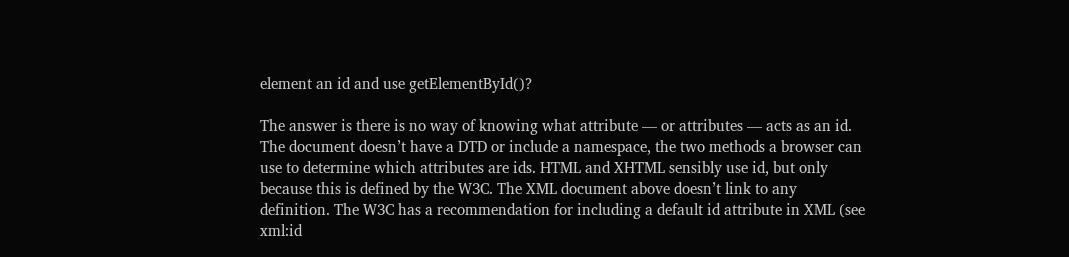element an id and use getElementById()?

The answer is there is no way of knowing what attribute — or attributes — acts as an id. The document doesn’t have a DTD or include a namespace, the two methods a browser can use to determine which attributes are ids. HTML and XHTML sensibly use id, but only because this is defined by the W3C. The XML document above doesn’t link to any definition. The W3C has a recommendation for including a default id attribute in XML (see xml:id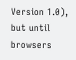Version 1.0), but until browsers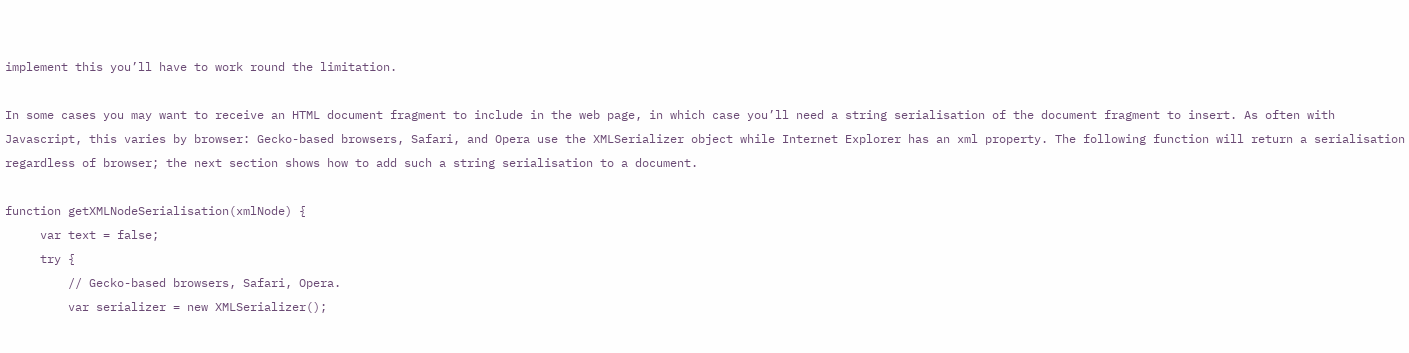implement this you’ll have to work round the limitation.

In some cases you may want to receive an HTML document fragment to include in the web page, in which case you’ll need a string serialisation of the document fragment to insert. As often with Javascript, this varies by browser: Gecko-based browsers, Safari, and Opera use the XMLSerializer object while Internet Explorer has an xml property. The following function will return a serialisation regardless of browser; the next section shows how to add such a string serialisation to a document.

function getXMLNodeSerialisation(xmlNode) {
     var text = false;
     try {
         // Gecko-based browsers, Safari, Opera.
         var serializer = new XMLSerializer();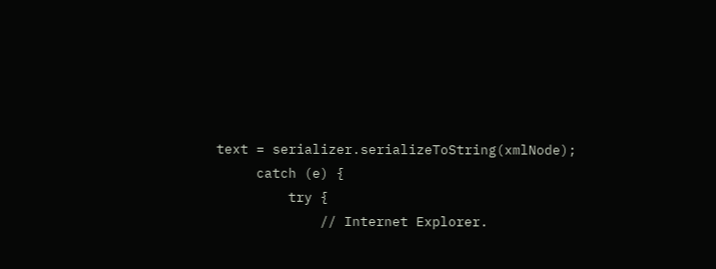text = serializer.serializeToString(xmlNode);
     catch (e) {
         try {
             // Internet Explorer.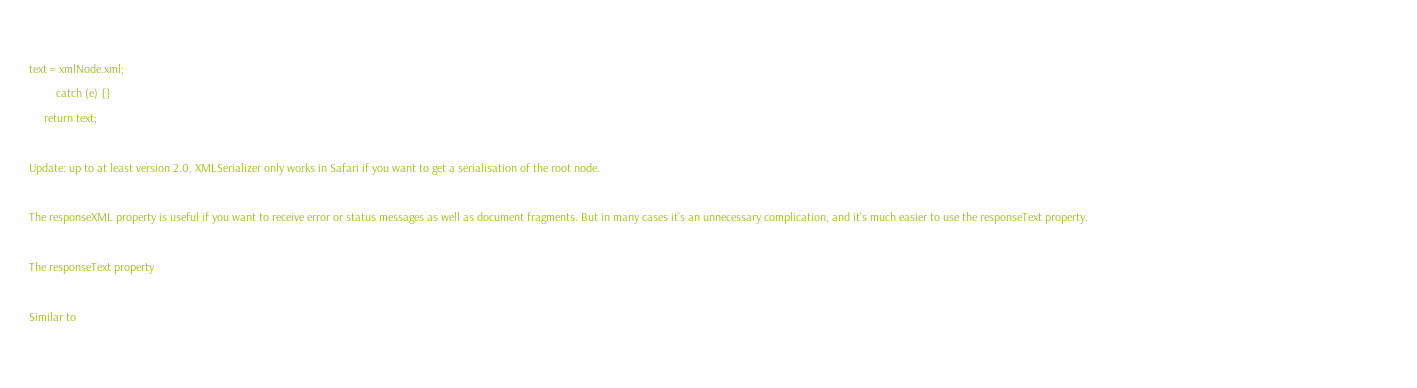text = xmlNode.xml;
         catch (e) {}
     return text;

Update: up to at least version 2.0, XMLSerializer only works in Safari if you want to get a serialisation of the root node.

The responseXML property is useful if you want to receive error or status messages as well as document fragments. But in many cases it’s an unnecessary complication, and it’s much easier to use the responseText property.

The responseText property

Similar to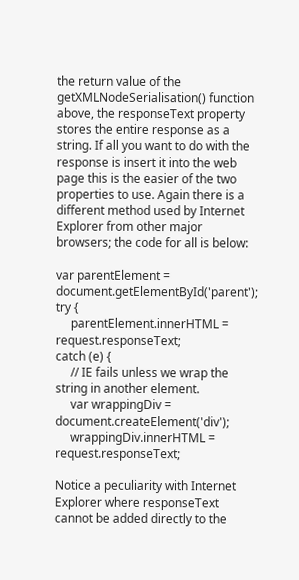the return value of the getXMLNodeSerialisation() function above, the responseText property stores the entire response as a string. If all you want to do with the response is insert it into the web page this is the easier of the two properties to use. Again there is a different method used by Internet Explorer from other major browsers; the code for all is below:

var parentElement = document.getElementById('parent');
try {
     parentElement.innerHTML = request.responseText;
catch (e) {
     // IE fails unless we wrap the string in another element.
     var wrappingDiv = document.createElement('div');
     wrappingDiv.innerHTML = request.responseText;

Notice a peculiarity with Internet Explorer where responseText cannot be added directly to the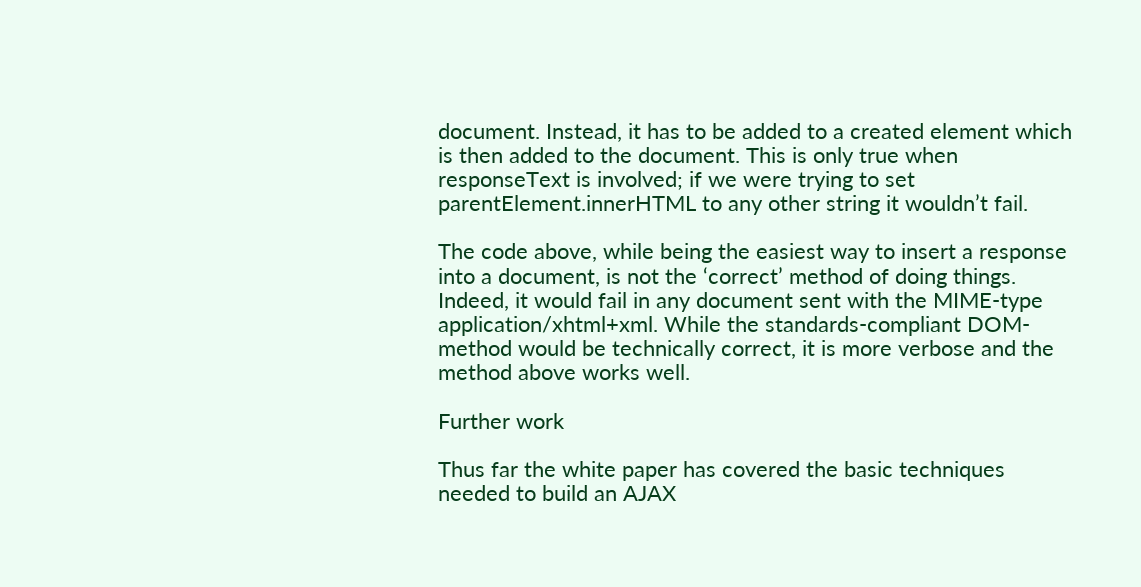document. Instead, it has to be added to a created element which is then added to the document. This is only true when responseText is involved; if we were trying to set parentElement.innerHTML to any other string it wouldn’t fail.

The code above, while being the easiest way to insert a response into a document, is not the ‘correct’ method of doing things. Indeed, it would fail in any document sent with the MIME-type application/xhtml+xml. While the standards-compliant DOM-method would be technically correct, it is more verbose and the method above works well.

Further work

Thus far the white paper has covered the basic techniques needed to build an AJAX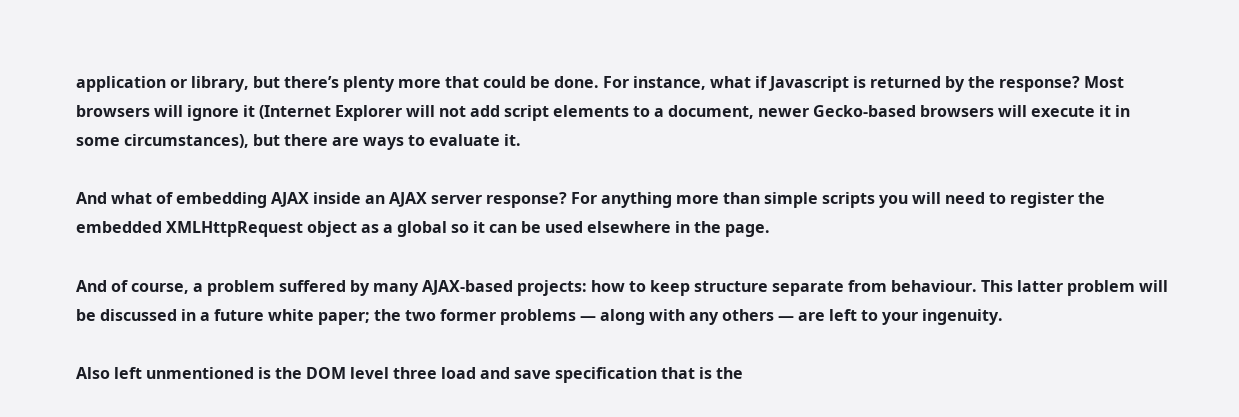application or library, but there’s plenty more that could be done. For instance, what if Javascript is returned by the response? Most browsers will ignore it (Internet Explorer will not add script elements to a document, newer Gecko-based browsers will execute it in some circumstances), but there are ways to evaluate it.

And what of embedding AJAX inside an AJAX server response? For anything more than simple scripts you will need to register the embedded XMLHttpRequest object as a global so it can be used elsewhere in the page.

And of course, a problem suffered by many AJAX-based projects: how to keep structure separate from behaviour. This latter problem will be discussed in a future white paper; the two former problems — along with any others — are left to your ingenuity.

Also left unmentioned is the DOM level three load and save specification that is the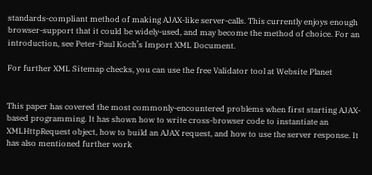standards-compliant method of making AJAX-like server-calls. This currently enjoys enough browser-support that it could be widely-used, and may become the method of choice. For an introduction, see Peter-Paul Koch’s Import XML Document.

For further XML Sitemap checks, you can use the free Validator tool at Website Planet


This paper has covered the most commonly-encountered problems when first starting AJAX-based programming. It has shown how to write cross-browser code to instantiate an XMLHttpRequest object, how to build an AJAX request, and how to use the server response. It has also mentioned further work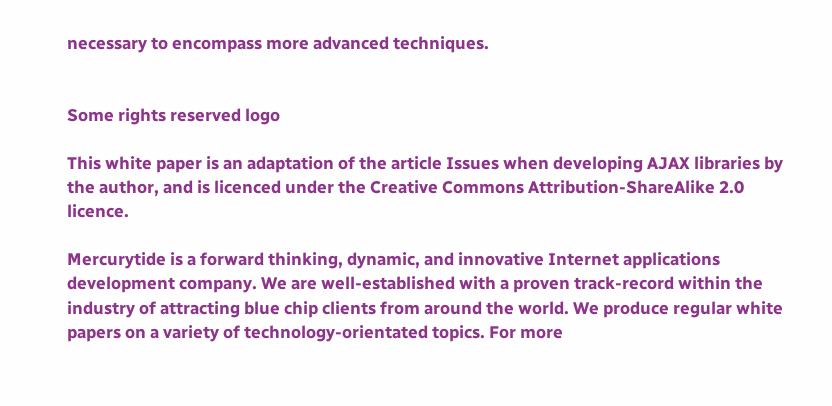necessary to encompass more advanced techniques.


Some rights reserved logo

This white paper is an adaptation of the article Issues when developing AJAX libraries by the author, and is licenced under the Creative Commons Attribution-ShareAlike 2.0 licence.

Mercurytide is a forward thinking, dynamic, and innovative Internet applications development company. We are well-established with a proven track-record within the industry of attracting blue chip clients from around the world. We produce regular white papers on a variety of technology-orientated topics. For more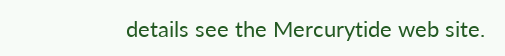details see the Mercurytide web site.